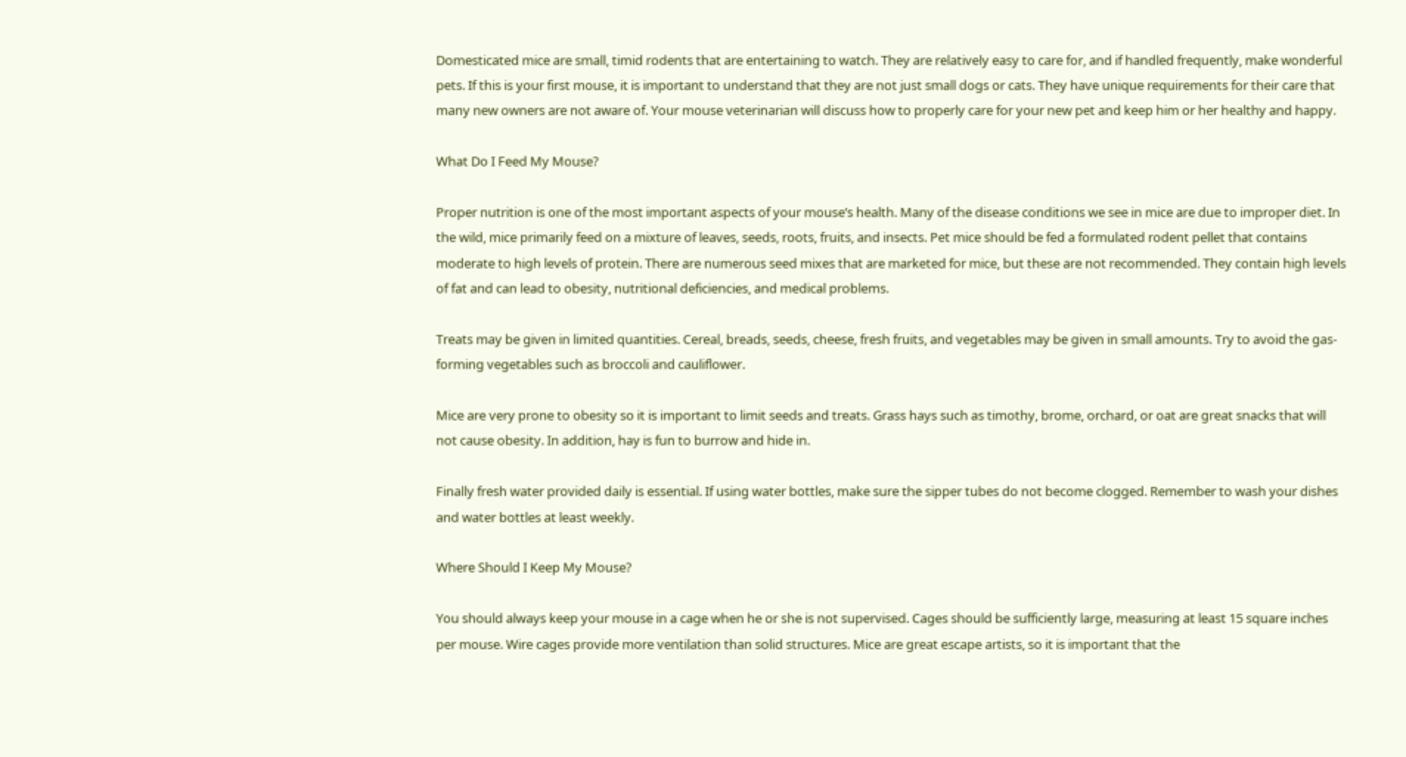Domesticated mice are small, timid rodents that are entertaining to watch. They are relatively easy to care for, and if handled frequently, make wonderful pets. If this is your first mouse, it is important to understand that they are not just small dogs or cats. They have unique requirements for their care that many new owners are not aware of. Your mouse veterinarian will discuss how to properly care for your new pet and keep him or her healthy and happy.

What Do I Feed My Mouse?

Proper nutrition is one of the most important aspects of your mouse’s health. Many of the disease conditions we see in mice are due to improper diet. In the wild, mice primarily feed on a mixture of leaves, seeds, roots, fruits, and insects. Pet mice should be fed a formulated rodent pellet that contains moderate to high levels of protein. There are numerous seed mixes that are marketed for mice, but these are not recommended. They contain high levels of fat and can lead to obesity, nutritional deficiencies, and medical problems.

Treats may be given in limited quantities. Cereal, breads, seeds, cheese, fresh fruits, and vegetables may be given in small amounts. Try to avoid the gas-forming vegetables such as broccoli and cauliflower.

Mice are very prone to obesity so it is important to limit seeds and treats. Grass hays such as timothy, brome, orchard, or oat are great snacks that will not cause obesity. In addition, hay is fun to burrow and hide in.

Finally fresh water provided daily is essential. If using water bottles, make sure the sipper tubes do not become clogged. Remember to wash your dishes and water bottles at least weekly.

Where Should I Keep My Mouse?

You should always keep your mouse in a cage when he or she is not supervised. Cages should be sufficiently large, measuring at least 15 square inches per mouse. Wire cages provide more ventilation than solid structures. Mice are great escape artists, so it is important that the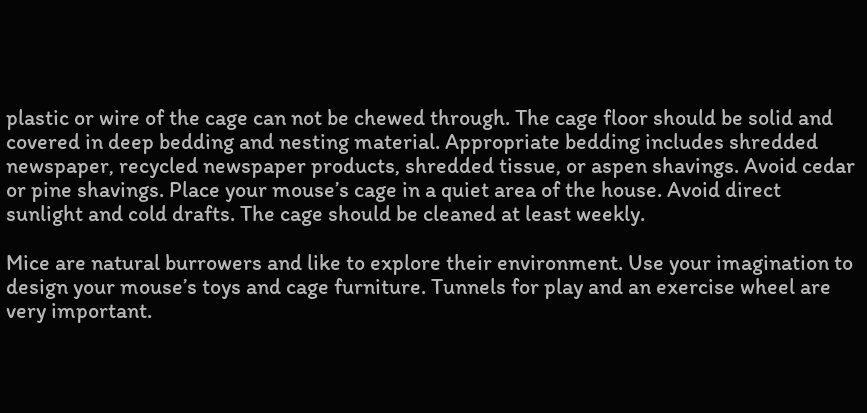plastic or wire of the cage can not be chewed through. The cage floor should be solid and covered in deep bedding and nesting material. Appropriate bedding includes shredded newspaper, recycled newspaper products, shredded tissue, or aspen shavings. Avoid cedar or pine shavings. Place your mouse’s cage in a quiet area of the house. Avoid direct sunlight and cold drafts. The cage should be cleaned at least weekly.

Mice are natural burrowers and like to explore their environment. Use your imagination to design your mouse’s toys and cage furniture. Tunnels for play and an exercise wheel are very important.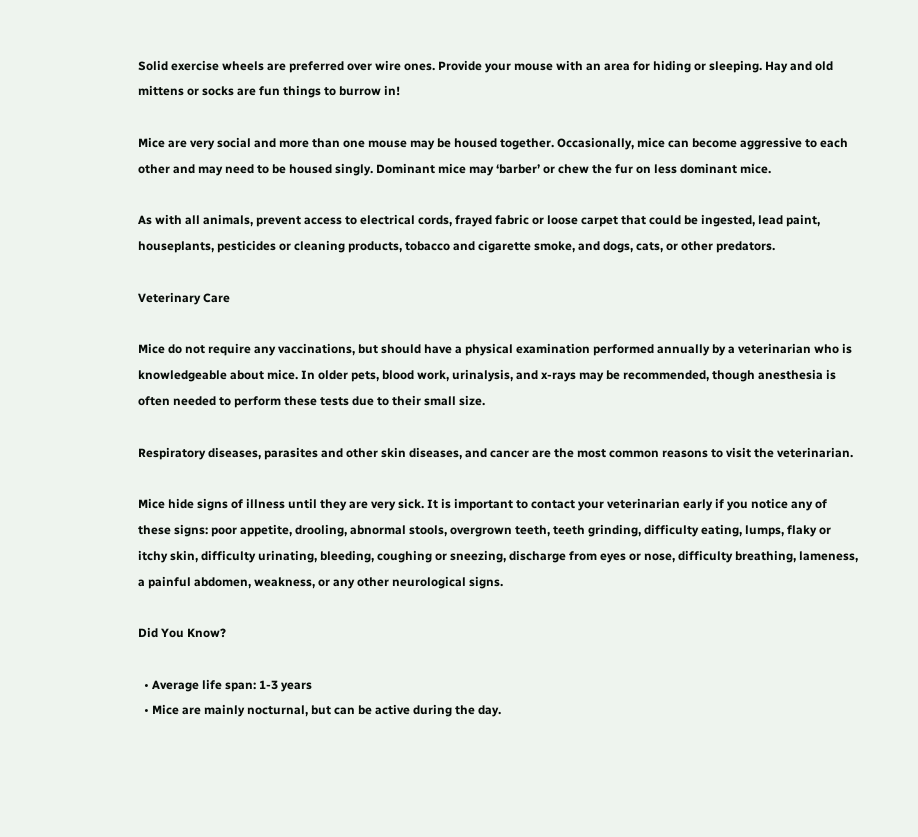Solid exercise wheels are preferred over wire ones. Provide your mouse with an area for hiding or sleeping. Hay and old mittens or socks are fun things to burrow in!

Mice are very social and more than one mouse may be housed together. Occasionally, mice can become aggressive to each other and may need to be housed singly. Dominant mice may ‘barber’ or chew the fur on less dominant mice.

As with all animals, prevent access to electrical cords, frayed fabric or loose carpet that could be ingested, lead paint, houseplants, pesticides or cleaning products, tobacco and cigarette smoke, and dogs, cats, or other predators.

Veterinary Care

Mice do not require any vaccinations, but should have a physical examination performed annually by a veterinarian who is knowledgeable about mice. In older pets, blood work, urinalysis, and x-rays may be recommended, though anesthesia is often needed to perform these tests due to their small size.

Respiratory diseases, parasites and other skin diseases, and cancer are the most common reasons to visit the veterinarian.

Mice hide signs of illness until they are very sick. It is important to contact your veterinarian early if you notice any of these signs: poor appetite, drooling, abnormal stools, overgrown teeth, teeth grinding, difficulty eating, lumps, flaky or itchy skin, difficulty urinating, bleeding, coughing or sneezing, discharge from eyes or nose, difficulty breathing, lameness, a painful abdomen, weakness, or any other neurological signs.

Did You Know?

  • Average life span: 1-3 years
  • Mice are mainly nocturnal, but can be active during the day.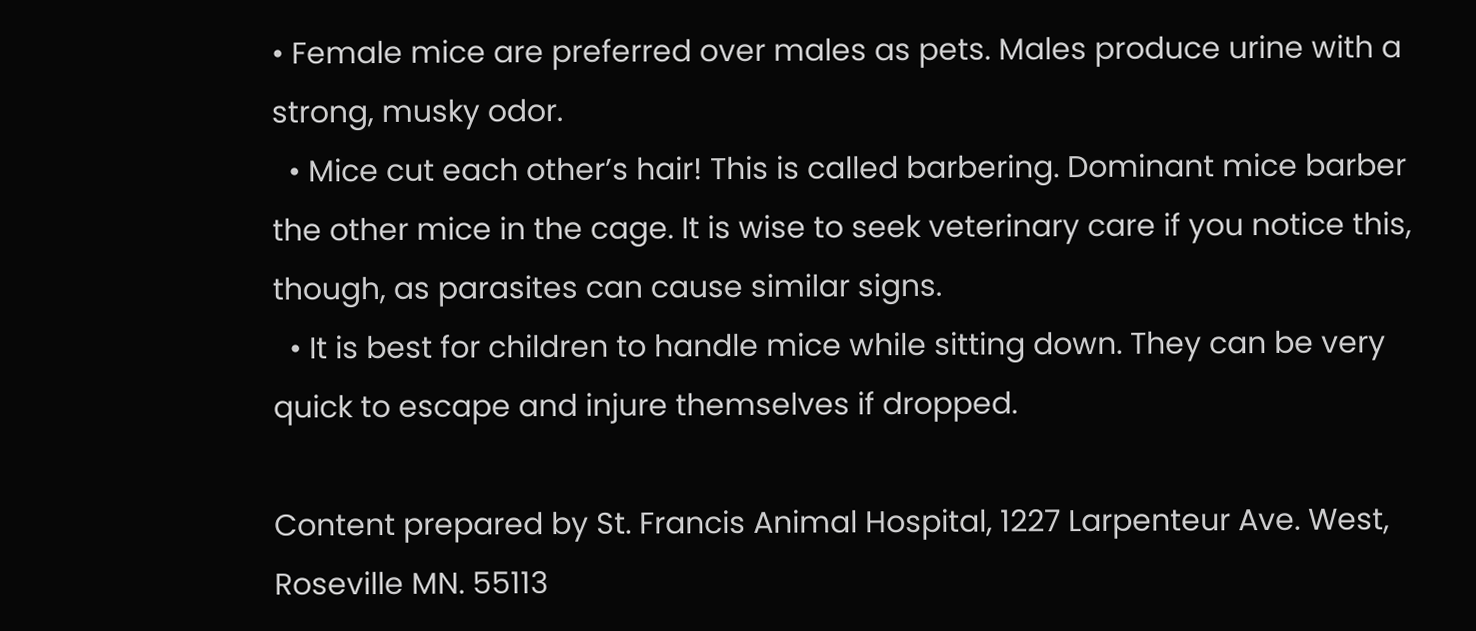• Female mice are preferred over males as pets. Males produce urine with a strong, musky odor.
  • Mice cut each other’s hair! This is called barbering. Dominant mice barber the other mice in the cage. It is wise to seek veterinary care if you notice this, though, as parasites can cause similar signs.
  • It is best for children to handle mice while sitting down. They can be very quick to escape and injure themselves if dropped.

Content prepared by St. Francis Animal Hospital, 1227 Larpenteur Ave. West, Roseville MN. 55113